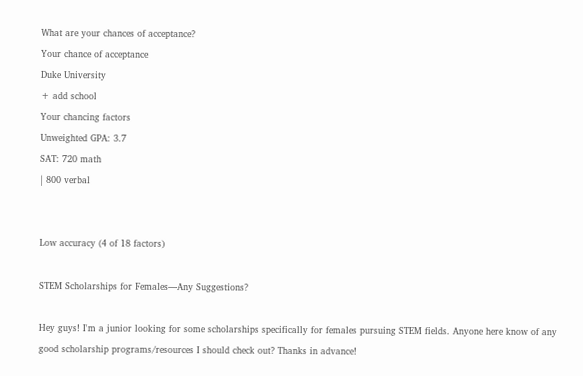What are your chances of acceptance?
Your chance of acceptance
Duke University
+ add school
Your chancing factors
Unweighted GPA: 3.7
SAT: 720 math
| 800 verbal


Low accuracy (4 of 18 factors)

STEM Scholarships for Females—Any Suggestions?

Hey guys! I'm a junior looking for some scholarships specifically for females pursuing STEM fields. Anyone here know of any good scholarship programs/resources I should check out? Thanks in advance!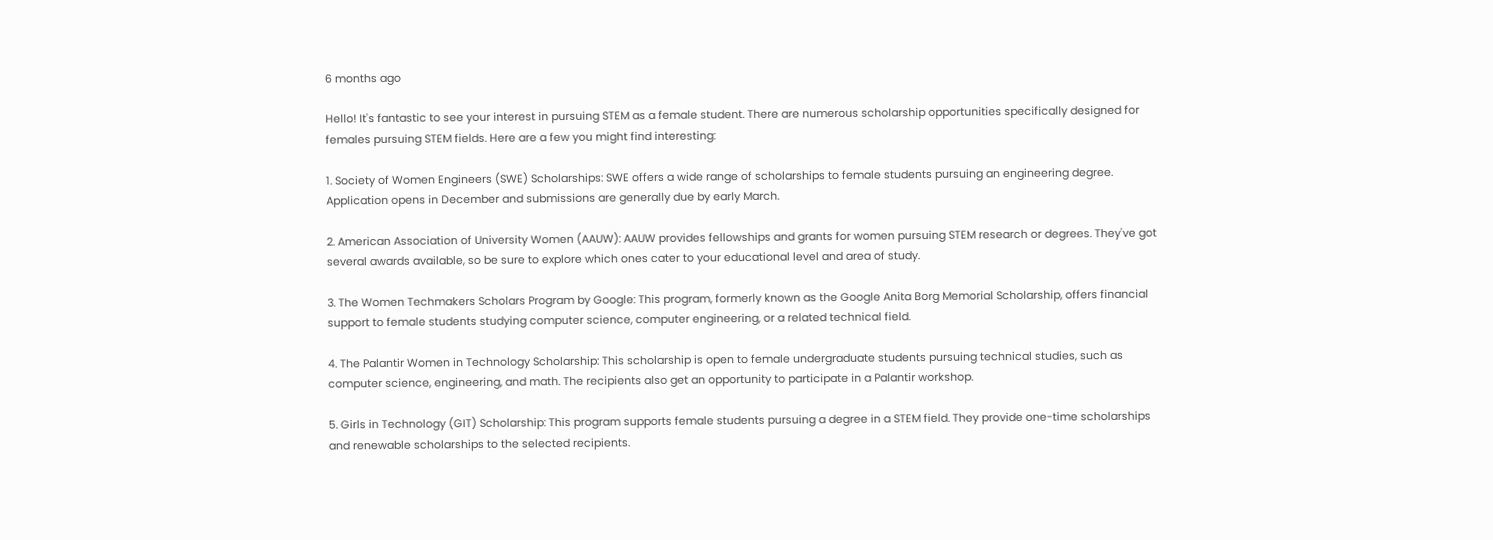6 months ago

Hello! It's fantastic to see your interest in pursuing STEM as a female student. There are numerous scholarship opportunities specifically designed for females pursuing STEM fields. Here are a few you might find interesting:

1. Society of Women Engineers (SWE) Scholarships: SWE offers a wide range of scholarships to female students pursuing an engineering degree. Application opens in December and submissions are generally due by early March.

2. American Association of University Women (AAUW): AAUW provides fellowships and grants for women pursuing STEM research or degrees. They've got several awards available, so be sure to explore which ones cater to your educational level and area of study.

3. The Women Techmakers Scholars Program by Google: This program, formerly known as the Google Anita Borg Memorial Scholarship, offers financial support to female students studying computer science, computer engineering, or a related technical field.

4. The Palantir Women in Technology Scholarship: This scholarship is open to female undergraduate students pursuing technical studies, such as computer science, engineering, and math. The recipients also get an opportunity to participate in a Palantir workshop.

5. Girls in Technology (GIT) Scholarship: This program supports female students pursuing a degree in a STEM field. They provide one-time scholarships and renewable scholarships to the selected recipients.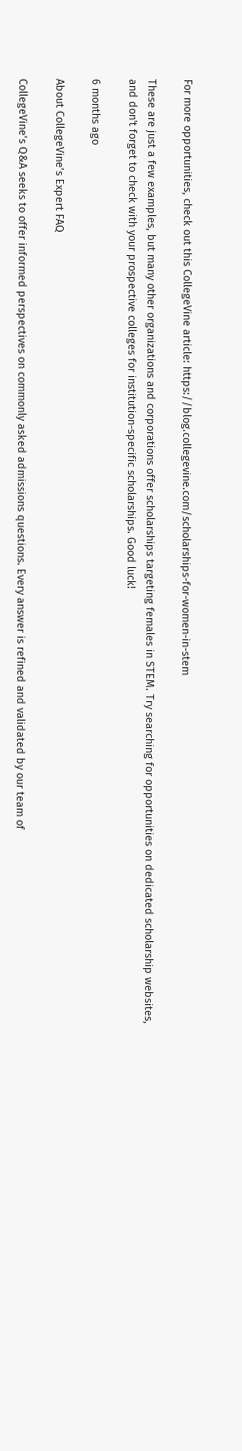For more opportunities, check out this CollegeVine article: https://blog.collegevine.com/scholarships-for-women-in-stem

These are just a few examples, but many other organizations and corporations offer scholarships targeting females in STEM. Try searching for opportunities on dedicated scholarship websites, and don't forget to check with your prospective colleges for institution-specific scholarships. Good luck!

6 months ago

About CollegeVine’s Expert FAQ

CollegeVine’s Q&A seeks to offer informed perspectives on commonly asked admissions questions. Every answer is refined and validated by our team of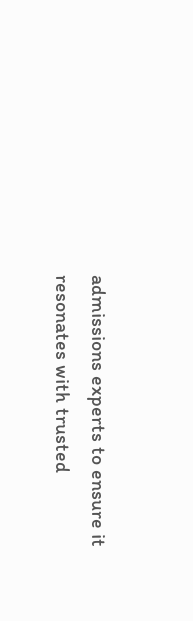admissions experts to ensure it resonates with trusted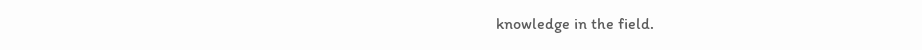knowledge in the field.